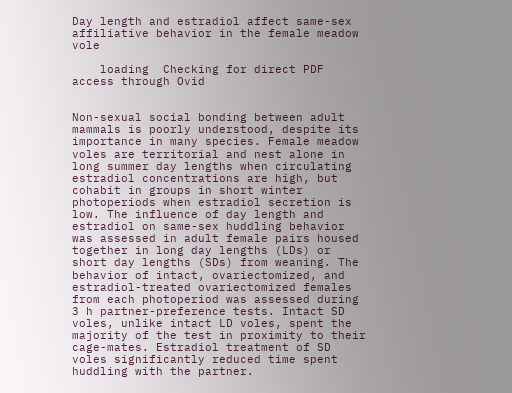Day length and estradiol affect same-sex affiliative behavior in the female meadow vole

    loading  Checking for direct PDF access through Ovid


Non-sexual social bonding between adult mammals is poorly understood, despite its importance in many species. Female meadow voles are territorial and nest alone in long summer day lengths when circulating estradiol concentrations are high, but cohabit in groups in short winter photoperiods when estradiol secretion is low. The influence of day length and estradiol on same-sex huddling behavior was assessed in adult female pairs housed together in long day lengths (LDs) or short day lengths (SDs) from weaning. The behavior of intact, ovariectomized, and estradiol-treated ovariectomized females from each photoperiod was assessed during 3 h partner-preference tests. Intact SD voles, unlike intact LD voles, spent the majority of the test in proximity to their cage-mates. Estradiol treatment of SD voles significantly reduced time spent huddling with the partner.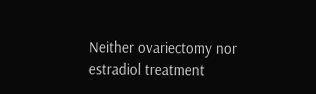Neither ovariectomy nor estradiol treatment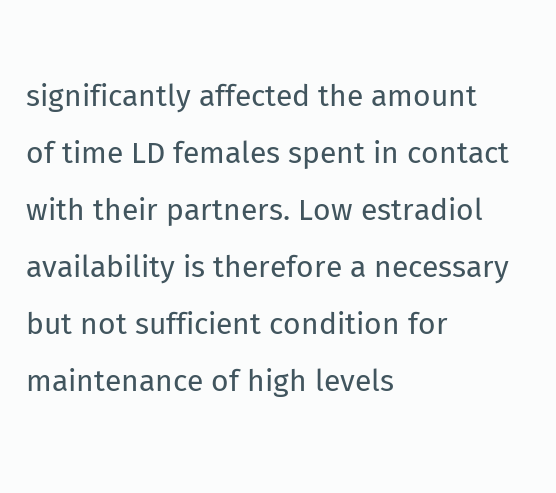significantly affected the amount of time LD females spent in contact with their partners. Low estradiol availability is therefore a necessary but not sufficient condition for maintenance of high levels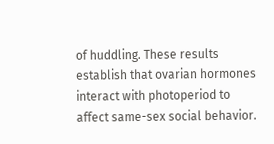of huddling. These results establish that ovarian hormones interact with photoperiod to affect same-sex social behavior.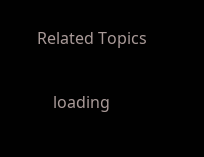Related Topics

    loading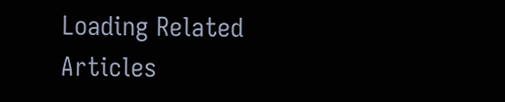Loading Related Articles